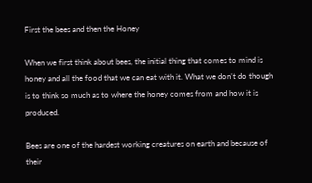First the bees and then the Honey

When we first think about bees, the initial thing that comes to mind is honey and all the food that we can eat with it. What we don’t do though is to think so much as to where the honey comes from and how it is produced.

Bees are one of the hardest working creatures on earth and because of their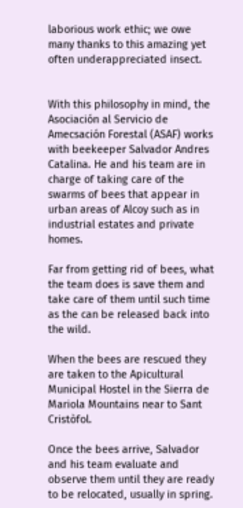laborious work ethic; we owe many thanks to this amazing yet often underappreciated insect.


With this philosophy in mind, the Asociación al Servicio de Amecsación Forestal (ASAF) works with beekeeper Salvador Andres Catalina. He and his team are in charge of taking care of the swarms of bees that appear in urban areas of Alcoy such as in industrial estates and private homes.

Far from getting rid of bees, what the team does is save them and take care of them until such time as the can be released back into the wild.

When the bees are rescued they are taken to the Apicultural Municipal Hostel in the Sierra de Mariola Mountains near to Sant Cristòfol.

Once the bees arrive, Salvador and his team evaluate and observe them until they are ready to be relocated, usually in spring.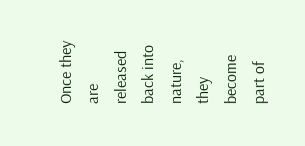Once they are released back into nature, they become part of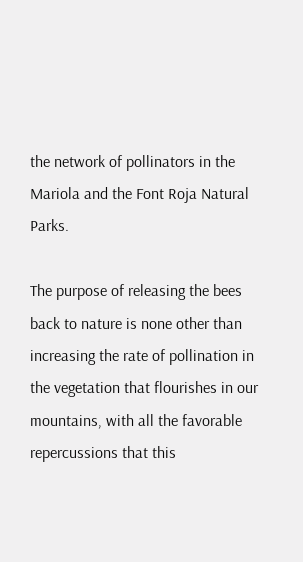the network of pollinators in the Mariola and the Font Roja Natural Parks.

The purpose of releasing the bees back to nature is none other than increasing the rate of pollination in the vegetation that flourishes in our mountains, with all the favorable repercussions that this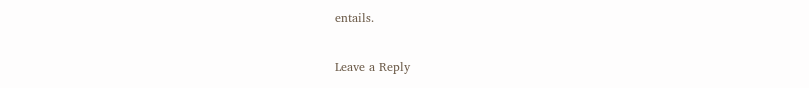entails.

Leave a Reply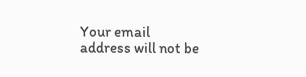Your email address will not be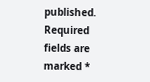published. Required fields are marked *